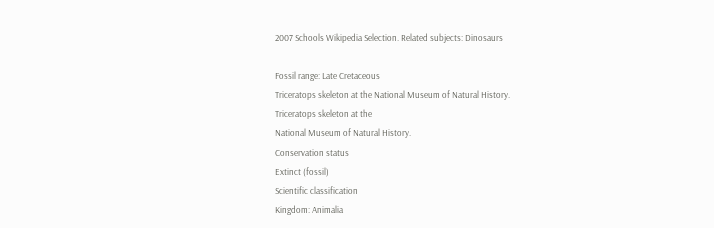2007 Schools Wikipedia Selection. Related subjects: Dinosaurs

Fossil range: Late Cretaceous
Triceratops skeleton at the National Museum of Natural History.
Triceratops skeleton at the
National Museum of Natural History.
Conservation status
Extinct (fossil)
Scientific classification
Kingdom: Animalia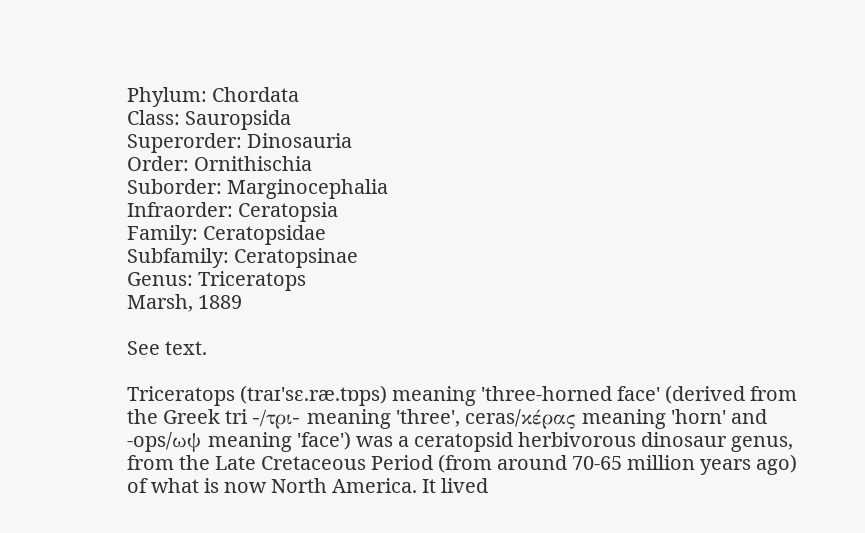Phylum: Chordata
Class: Sauropsida
Superorder: Dinosauria
Order: Ornithischia
Suborder: Marginocephalia
Infraorder: Ceratopsia
Family: Ceratopsidae
Subfamily: Ceratopsinae
Genus: Triceratops
Marsh, 1889

See text.

Triceratops (traɪ'sɛ.ræ.tɒps) meaning 'three-horned face' (derived from the Greek tri -/τρι- meaning 'three', ceras/κέρας meaning 'horn' and -ops/ωψ meaning 'face') was a ceratopsid herbivorous dinosaur genus, from the Late Cretaceous Period (from around 70-65 million years ago) of what is now North America. It lived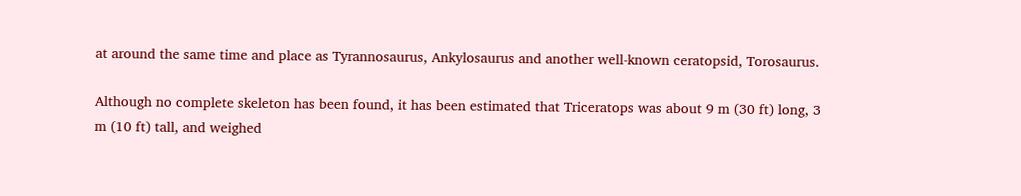at around the same time and place as Tyrannosaurus, Ankylosaurus and another well-known ceratopsid, Torosaurus.

Although no complete skeleton has been found, it has been estimated that Triceratops was about 9 m (30 ft) long, 3 m (10 ft) tall, and weighed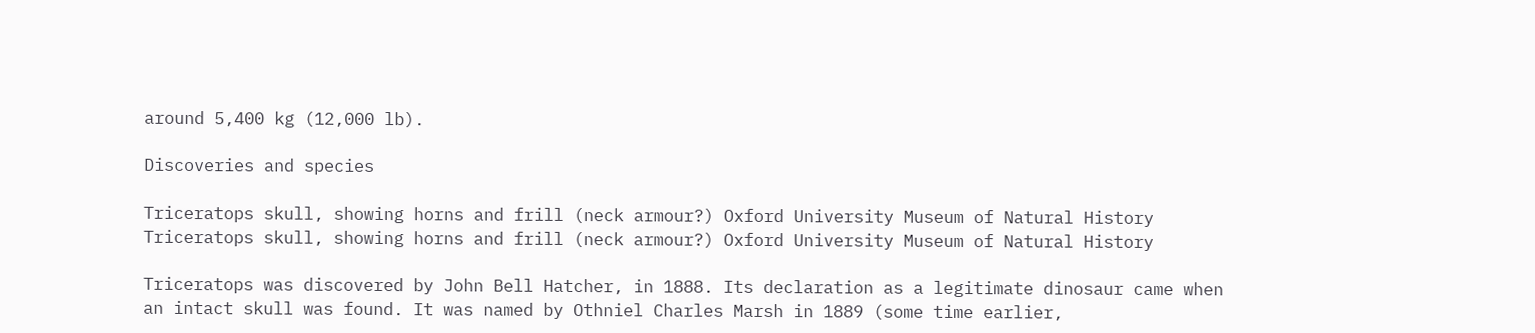around 5,400 kg (12,000 lb).

Discoveries and species

Triceratops skull, showing horns and frill (neck armour?) Oxford University Museum of Natural History
Triceratops skull, showing horns and frill (neck armour?) Oxford University Museum of Natural History

Triceratops was discovered by John Bell Hatcher, in 1888. Its declaration as a legitimate dinosaur came when an intact skull was found. It was named by Othniel Charles Marsh in 1889 (some time earlier,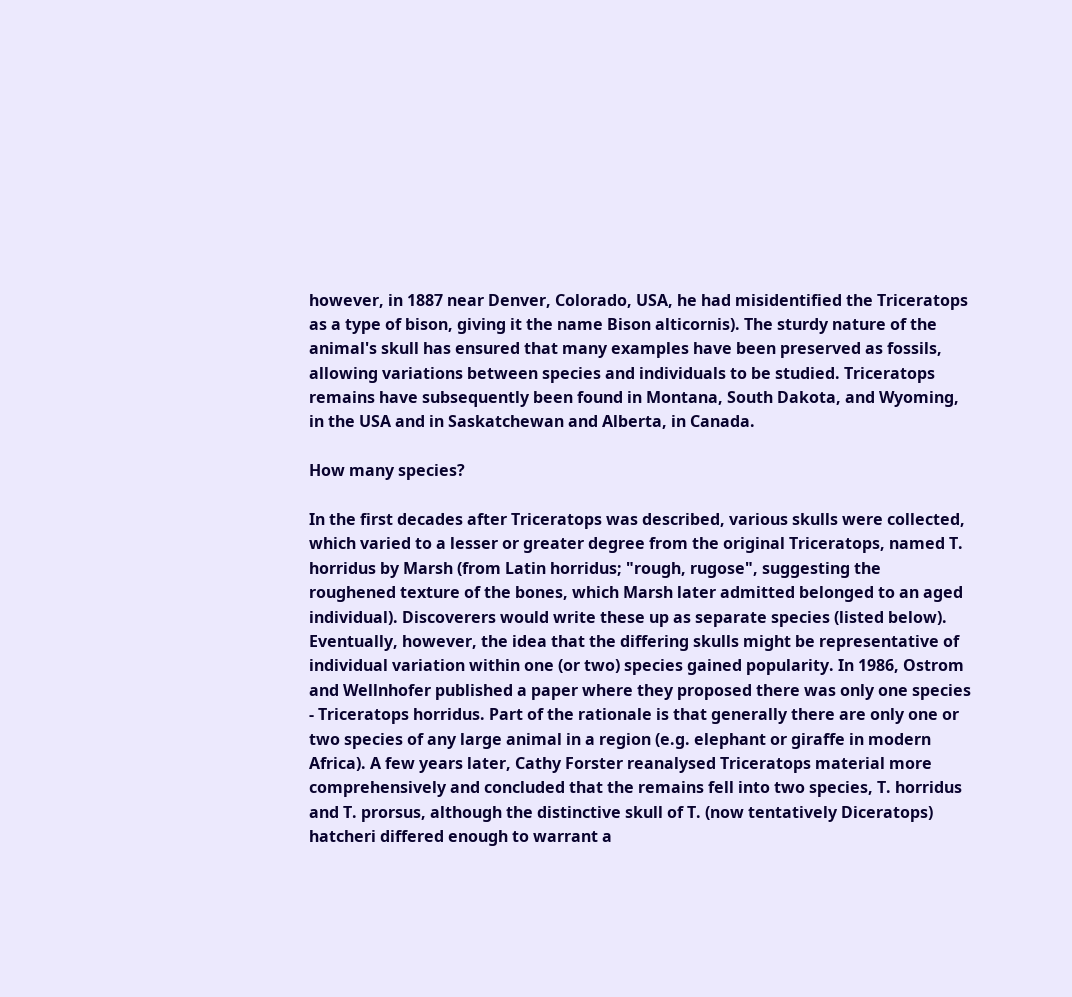however, in 1887 near Denver, Colorado, USA, he had misidentified the Triceratops as a type of bison, giving it the name Bison alticornis). The sturdy nature of the animal's skull has ensured that many examples have been preserved as fossils, allowing variations between species and individuals to be studied. Triceratops remains have subsequently been found in Montana, South Dakota, and Wyoming, in the USA and in Saskatchewan and Alberta, in Canada.

How many species?

In the first decades after Triceratops was described, various skulls were collected, which varied to a lesser or greater degree from the original Triceratops, named T. horridus by Marsh (from Latin horridus; "rough, rugose", suggesting the roughened texture of the bones, which Marsh later admitted belonged to an aged individual). Discoverers would write these up as separate species (listed below). Eventually, however, the idea that the differing skulls might be representative of individual variation within one (or two) species gained popularity. In 1986, Ostrom and Wellnhofer published a paper where they proposed there was only one species - Triceratops horridus. Part of the rationale is that generally there are only one or two species of any large animal in a region (e.g. elephant or giraffe in modern Africa). A few years later, Cathy Forster reanalysed Triceratops material more comprehensively and concluded that the remains fell into two species, T. horridus and T. prorsus, although the distinctive skull of T. (now tentatively Diceratops) hatcheri differed enough to warrant a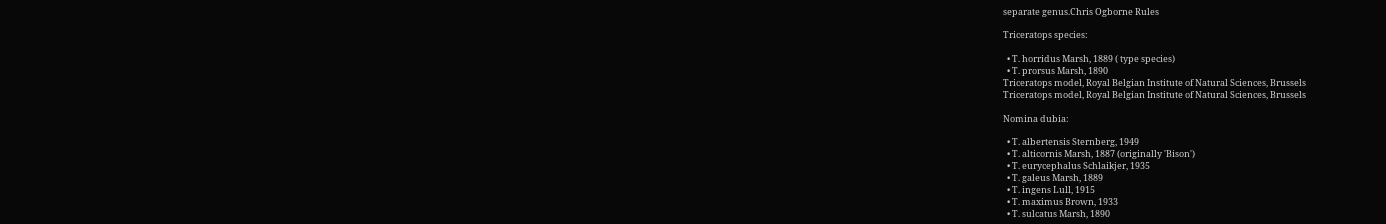separate genus.Chris Ogborne Rules

Triceratops species:

  • T. horridus Marsh, 1889 ( type species)
  • T. prorsus Marsh, 1890
Triceratops model, Royal Belgian Institute of Natural Sciences, Brussels
Triceratops model, Royal Belgian Institute of Natural Sciences, Brussels

Nomina dubia:

  • T. albertensis Sternberg, 1949
  • T. alticornis Marsh, 1887 (originally 'Bison')
  • T. eurycephalus Schlaikjer, 1935
  • T. galeus Marsh, 1889
  • T. ingens Lull, 1915
  • T. maximus Brown, 1933
  • T. sulcatus Marsh, 1890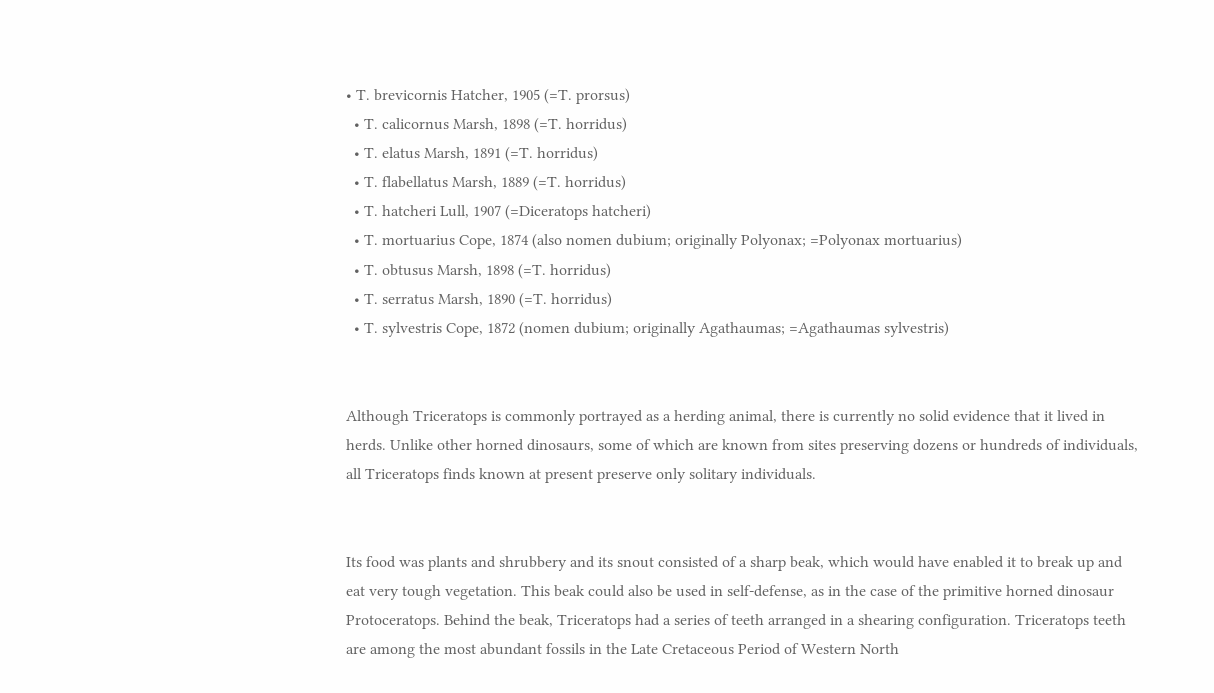• T. brevicornis Hatcher, 1905 (=T. prorsus)
  • T. calicornus Marsh, 1898 (=T. horridus)
  • T. elatus Marsh, 1891 (=T. horridus)
  • T. flabellatus Marsh, 1889 (=T. horridus)
  • T. hatcheri Lull, 1907 (=Diceratops hatcheri)
  • T. mortuarius Cope, 1874 (also nomen dubium; originally Polyonax; =Polyonax mortuarius)
  • T. obtusus Marsh, 1898 (=T. horridus)
  • T. serratus Marsh, 1890 (=T. horridus)
  • T. sylvestris Cope, 1872 (nomen dubium; originally Agathaumas; =Agathaumas sylvestris)


Although Triceratops is commonly portrayed as a herding animal, there is currently no solid evidence that it lived in herds. Unlike other horned dinosaurs, some of which are known from sites preserving dozens or hundreds of individuals, all Triceratops finds known at present preserve only solitary individuals.


Its food was plants and shrubbery and its snout consisted of a sharp beak, which would have enabled it to break up and eat very tough vegetation. This beak could also be used in self-defense, as in the case of the primitive horned dinosaur Protoceratops. Behind the beak, Triceratops had a series of teeth arranged in a shearing configuration. Triceratops teeth are among the most abundant fossils in the Late Cretaceous Period of Western North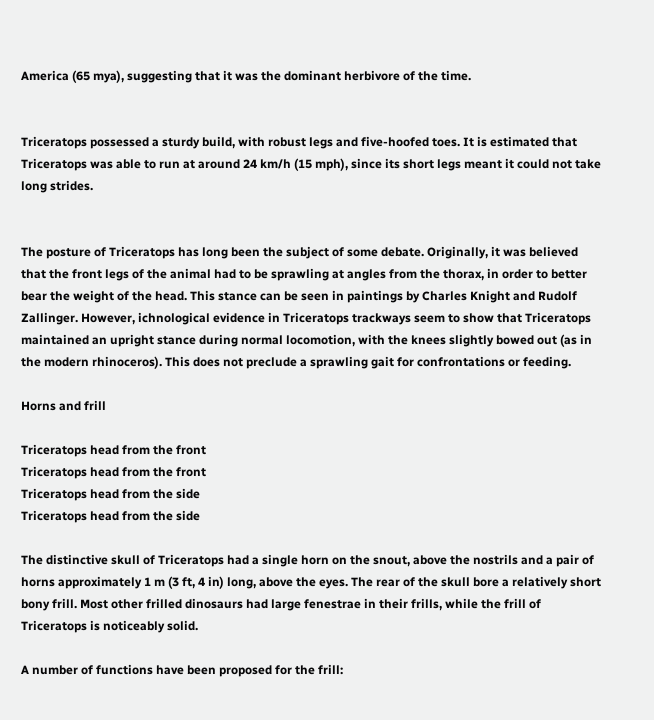America (65 mya), suggesting that it was the dominant herbivore of the time.


Triceratops possessed a sturdy build, with robust legs and five-hoofed toes. It is estimated that Triceratops was able to run at around 24 km/h (15 mph), since its short legs meant it could not take long strides.


The posture of Triceratops has long been the subject of some debate. Originally, it was believed that the front legs of the animal had to be sprawling at angles from the thorax, in order to better bear the weight of the head. This stance can be seen in paintings by Charles Knight and Rudolf Zallinger. However, ichnological evidence in Triceratops trackways seem to show that Triceratops maintained an upright stance during normal locomotion, with the knees slightly bowed out (as in the modern rhinoceros). This does not preclude a sprawling gait for confrontations or feeding.

Horns and frill

Triceratops head from the front
Triceratops head from the front
Triceratops head from the side
Triceratops head from the side

The distinctive skull of Triceratops had a single horn on the snout, above the nostrils and a pair of horns approximately 1 m (3 ft, 4 in) long, above the eyes. The rear of the skull bore a relatively short bony frill. Most other frilled dinosaurs had large fenestrae in their frills, while the frill of Triceratops is noticeably solid.

A number of functions have been proposed for the frill: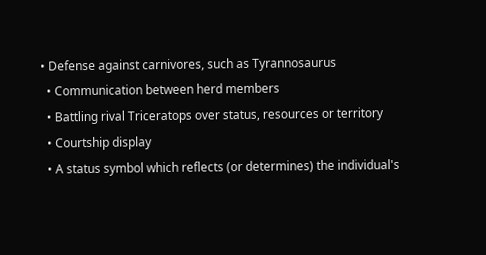• Defense against carnivores, such as Tyrannosaurus
  • Communication between herd members
  • Battling rival Triceratops over status, resources or territory
  • Courtship display
  • A status symbol which reflects (or determines) the individual's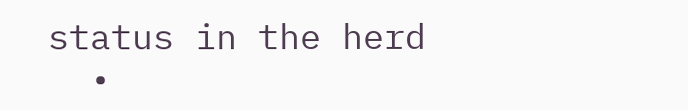status in the herd
  •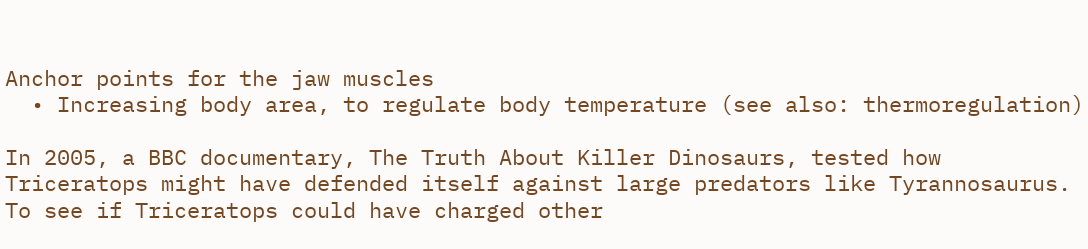Anchor points for the jaw muscles
  • Increasing body area, to regulate body temperature (see also: thermoregulation)

In 2005, a BBC documentary, The Truth About Killer Dinosaurs, tested how Triceratops might have defended itself against large predators like Tyrannosaurus. To see if Triceratops could have charged other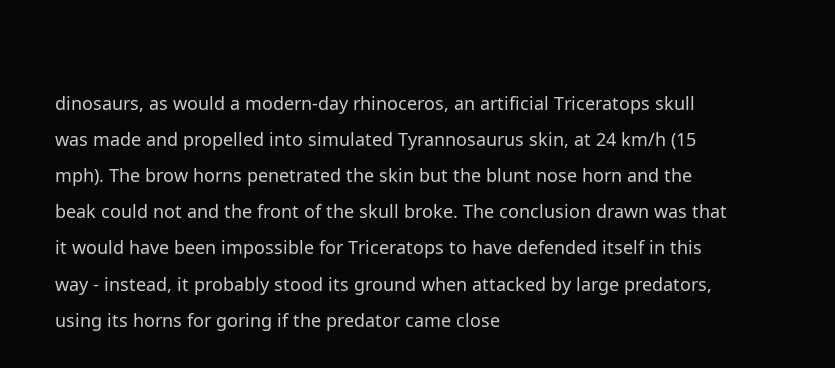dinosaurs, as would a modern-day rhinoceros, an artificial Triceratops skull was made and propelled into simulated Tyrannosaurus skin, at 24 km/h (15 mph). The brow horns penetrated the skin but the blunt nose horn and the beak could not and the front of the skull broke. The conclusion drawn was that it would have been impossible for Triceratops to have defended itself in this way - instead, it probably stood its ground when attacked by large predators, using its horns for goring if the predator came close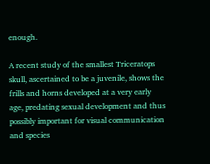enough.

A recent study of the smallest Triceratops skull, ascertained to be a juvenile, shows the frills and horns developed at a very early age, predating sexual development and thus possibly important for visual communication and species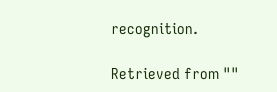recognition.

Retrieved from ""